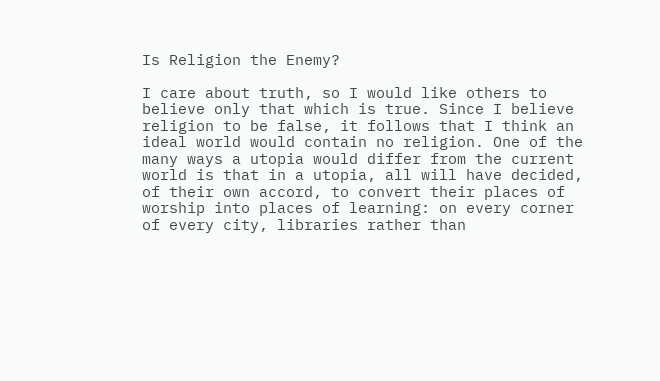Is Religion the Enemy?

I care about truth, so I would like others to believe only that which is true. Since I believe religion to be false, it follows that I think an ideal world would contain no religion. One of the many ways a utopia would differ from the current world is that in a utopia, all will have decided, of their own accord, to convert their places of worship into places of learning: on every corner of every city, libraries rather than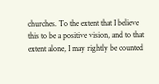churches. To the extent that I believe this to be a positive vision, and to that extent alone, I may rightly be counted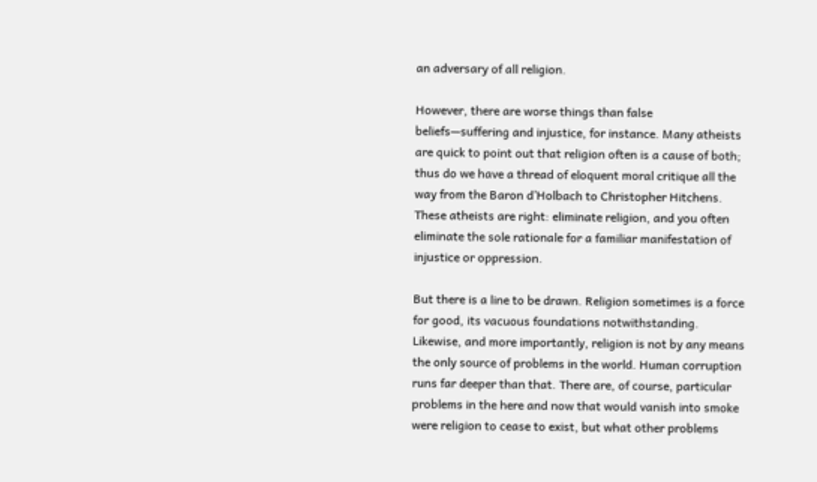an adversary of all religion.

However, there are worse things than false beliefs—suffering and injustice, for instance. Many atheists are quick to point out that religion often is a cause of both; thus do we have a thread of eloquent moral critique all the way from the Baron d’Holbach to Christopher Hitchens. These atheists are right: eliminate religion, and you often eliminate the sole rationale for a familiar manifestation of injustice or oppression.

But there is a line to be drawn. Religion sometimes is a force for good, its vacuous foundations notwithstanding. Likewise, and more importantly, religion is not by any means the only source of problems in the world. Human corruption runs far deeper than that. There are, of course, particular problems in the here and now that would vanish into smoke were religion to cease to exist, but what other problems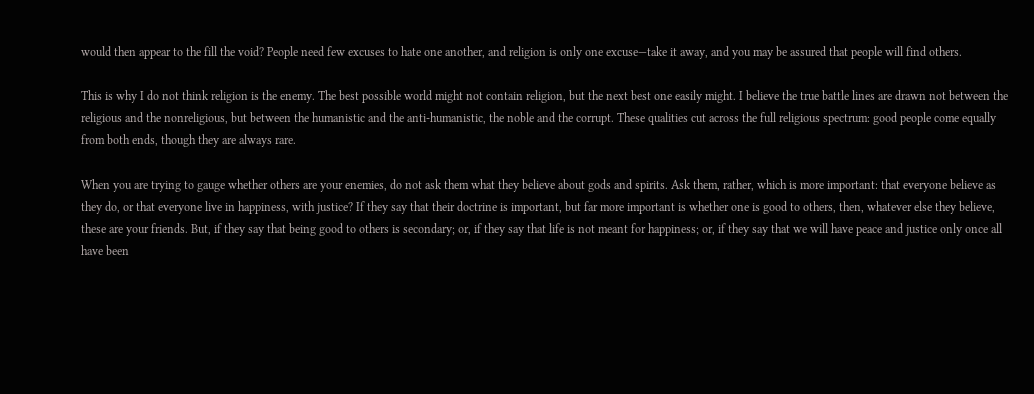would then appear to the fill the void? People need few excuses to hate one another, and religion is only one excuse—take it away, and you may be assured that people will find others.

This is why I do not think religion is the enemy. The best possible world might not contain religion, but the next best one easily might. I believe the true battle lines are drawn not between the religious and the nonreligious, but between the humanistic and the anti-humanistic, the noble and the corrupt. These qualities cut across the full religious spectrum: good people come equally from both ends, though they are always rare.

When you are trying to gauge whether others are your enemies, do not ask them what they believe about gods and spirits. Ask them, rather, which is more important: that everyone believe as they do, or that everyone live in happiness, with justice? If they say that their doctrine is important, but far more important is whether one is good to others, then, whatever else they believe, these are your friends. But, if they say that being good to others is secondary; or, if they say that life is not meant for happiness; or, if they say that we will have peace and justice only once all have been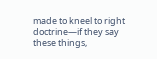made to kneel to right doctrine—if they say these things,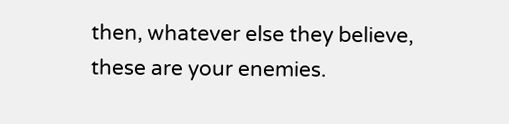then, whatever else they believe, these are your enemies.